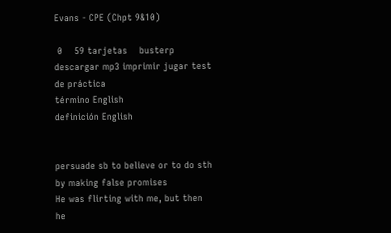Evans - CPE (Chpt 9&10)

 0    59 tarjetas    busterp
descargar mp3 imprimir jugar test de práctica
término English
definición English


persuade sb to believe or to do sth by making false promises
He was flirting with me, but then he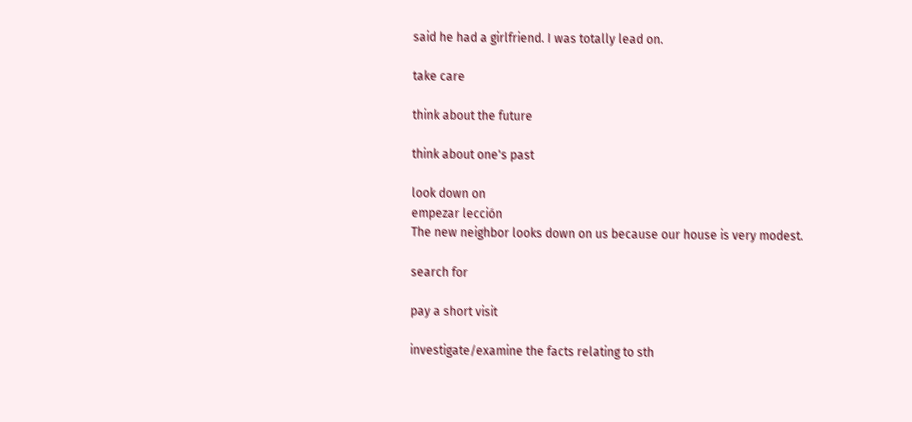said he had a girlfriend. I was totally lead on.

take care

think about the future

think about one's past

look down on
empezar lección
The new neighbor looks down on us because our house is very modest.

search for

pay a short visit

investigate/examine the facts relating to sth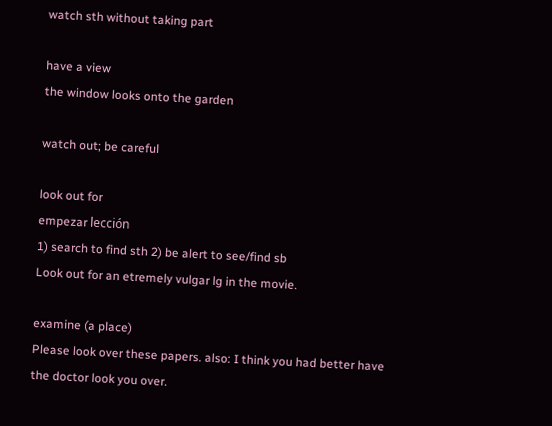watch sth without taking part

have a view
the window looks onto the garden

watch out; be careful

look out for
empezar lección
1) search to find sth 2) be alert to see/find sb
Look out for an etremely vulgar lg in the movie.

examine (a place)
Please look over these papers. also: I think you had better have the doctor look you over.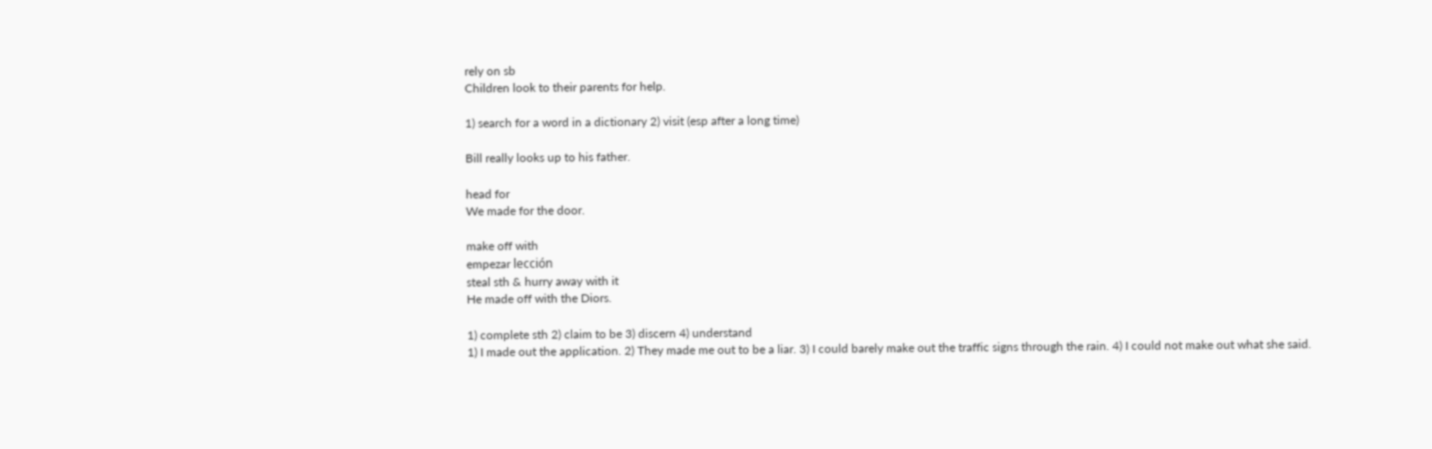rely on sb
Children look to their parents for help.

1) search for a word in a dictionary 2) visit (esp after a long time)

Bill really looks up to his father.

head for
We made for the door.

make off with
empezar lección
steal sth & hurry away with it
He made off with the Diors.

1) complete sth 2) claim to be 3) discern 4) understand
1) I made out the application. 2) They made me out to be a liar. 3) I could barely make out the traffic signs through the rain. 4) I could not make out what she said.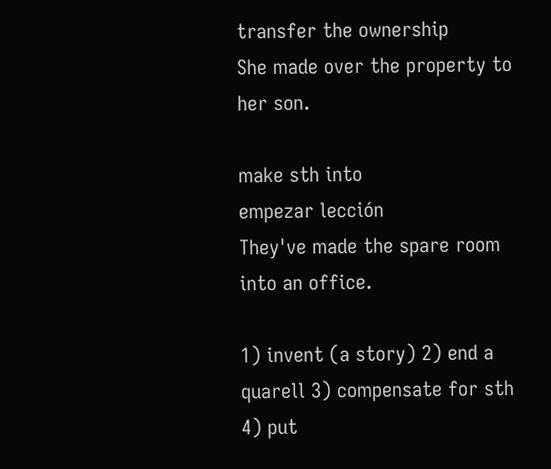transfer the ownership
She made over the property to her son.

make sth into
empezar lección
They've made the spare room into an office.

1) invent (a story) 2) end a quarell 3) compensate for sth 4) put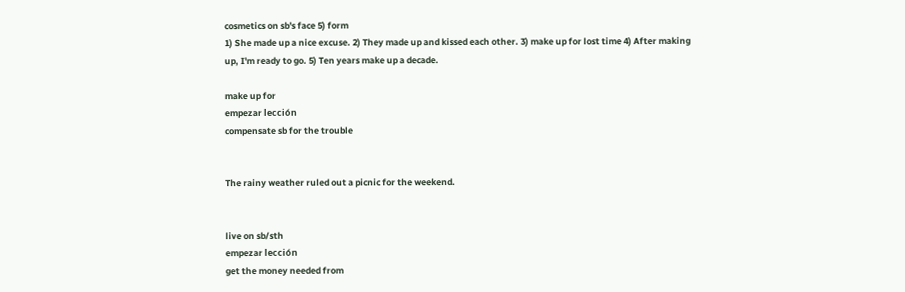cosmetics on sb's face 5) form
1) She made up a nice excuse. 2) They made up and kissed each other. 3) make up for lost time 4) After making up, I'm ready to go. 5) Ten years make up a decade.

make up for
empezar lección
compensate sb for the trouble


The rainy weather ruled out a picnic for the weekend.


live on sb/sth
empezar lección
get the money needed from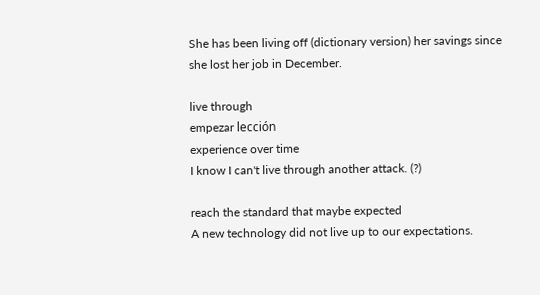She has been living off (dictionary version) her savings since she lost her job in December.

live through
empezar lección
experience over time
I know I can't live through another attack. (?)

reach the standard that maybe expected
A new technology did not live up to our expectations.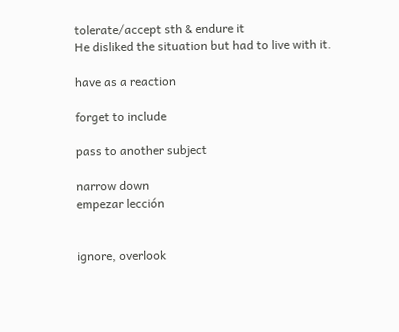tolerate/accept sth & endure it
He disliked the situation but had to live with it.

have as a reaction

forget to include

pass to another subject

narrow down
empezar lección


ignore, overlook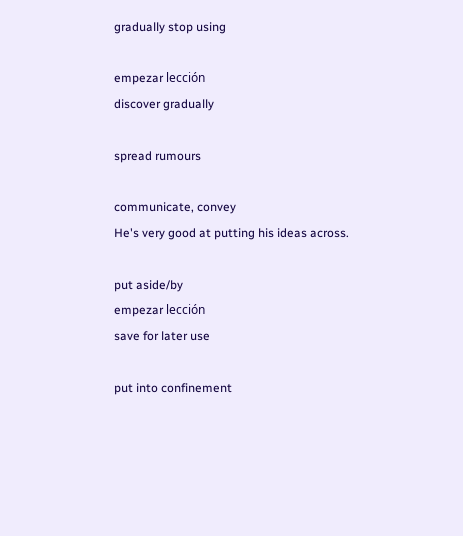gradually stop using

empezar lección
discover gradually

spread rumours

communicate, convey
He's very good at putting his ideas across.

put aside/by
empezar lección
save for later use

put into confinement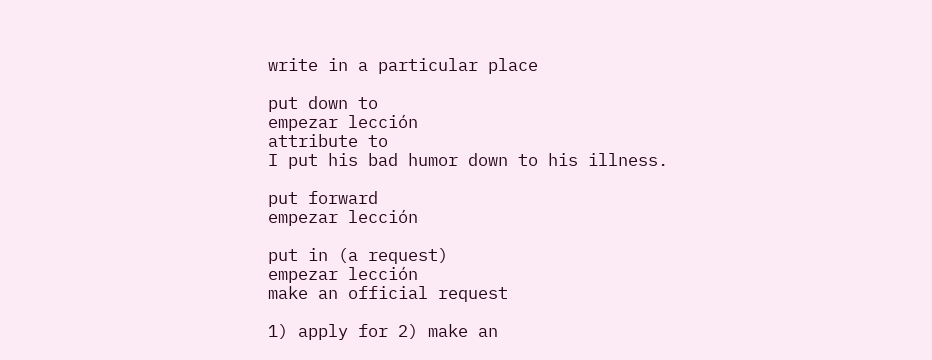write in a particular place

put down to
empezar lección
attribute to
I put his bad humor down to his illness.

put forward
empezar lección

put in (a request)
empezar lección
make an official request

1) apply for 2) make an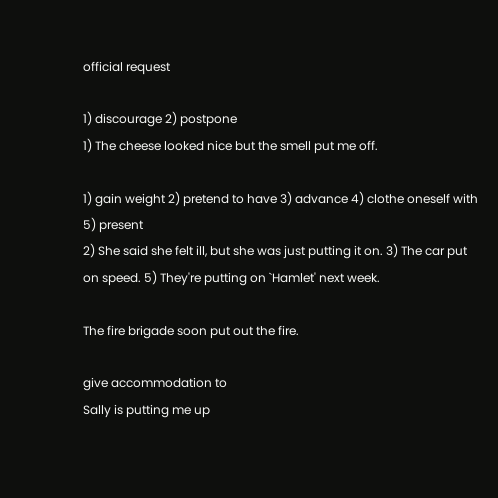official request

1) discourage 2) postpone
1) The cheese looked nice but the smell put me off.

1) gain weight 2) pretend to have 3) advance 4) clothe oneself with 5) present
2) She said she felt ill, but she was just putting it on. 3) The car put on speed. 5) They're putting on `Hamlet' next week.

The fire brigade soon put out the fire.

give accommodation to
Sally is putting me up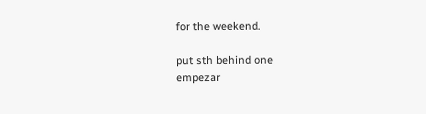for the weekend.

put sth behind one
empezar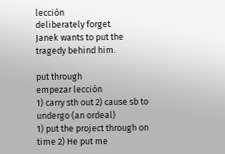lección
deliberately forget
Janek wants to put the tragedy behind him.

put through
empezar lección
1) carry sth out 2) cause sb to undergo (an ordeal)
1) put the project through on time 2) He put me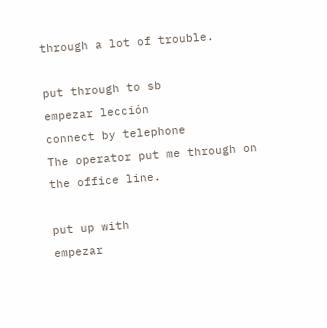through a lot of trouble.

put through to sb
empezar lección
connect by telephone
The operator put me through on the office line.

put up with
empezar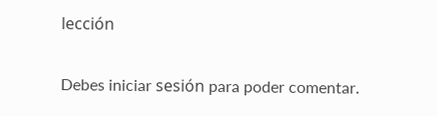lección

Debes iniciar sesión para poder comentar.